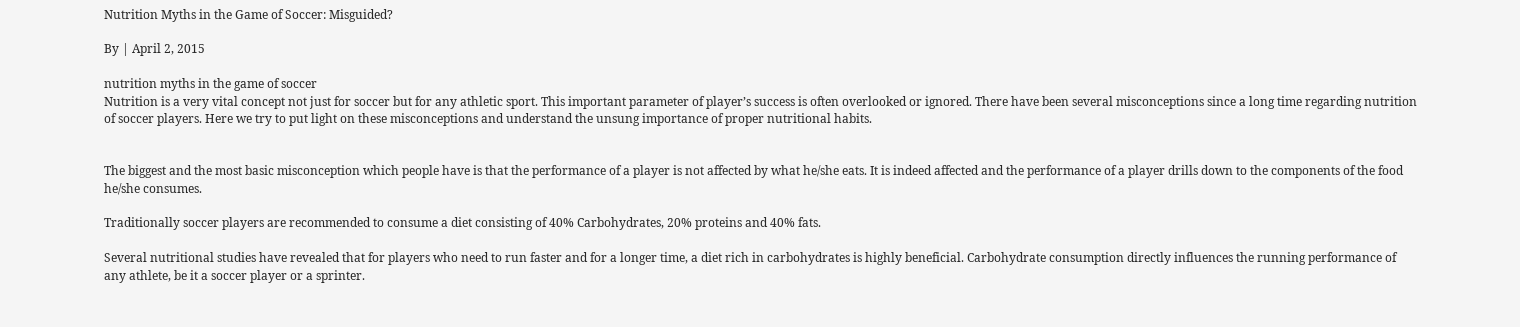Nutrition Myths in the Game of Soccer: Misguided?

By | April 2, 2015

nutrition myths in the game of soccer
Nutrition is a very vital concept not just for soccer but for any athletic sport. This important parameter of player’s success is often overlooked or ignored. There have been several misconceptions since a long time regarding nutrition of soccer players. Here we try to put light on these misconceptions and understand the unsung importance of proper nutritional habits.


The biggest and the most basic misconception which people have is that the performance of a player is not affected by what he/she eats. It is indeed affected and the performance of a player drills down to the components of the food he/she consumes.

Traditionally soccer players are recommended to consume a diet consisting of 40% Carbohydrates, 20% proteins and 40% fats.

Several nutritional studies have revealed that for players who need to run faster and for a longer time, a diet rich in carbohydrates is highly beneficial. Carbohydrate consumption directly influences the running performance of any athlete, be it a soccer player or a sprinter.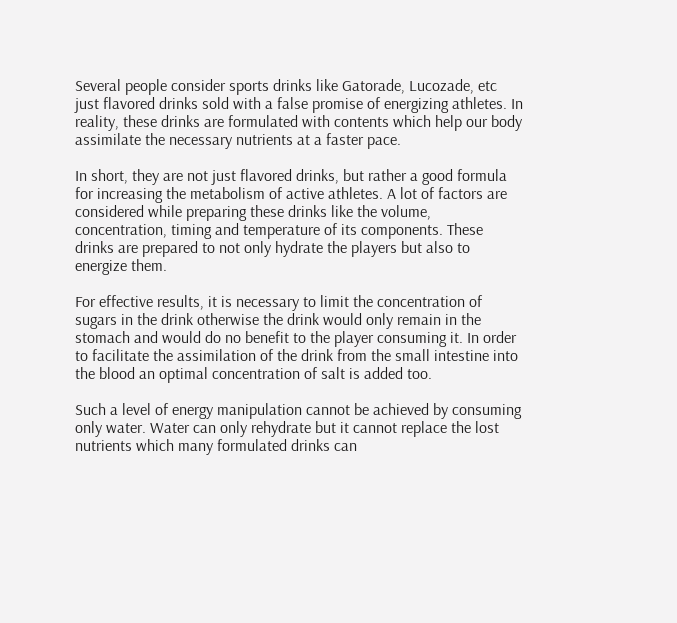Several people consider sports drinks like Gatorade, Lucozade, etc just flavored drinks sold with a false promise of energizing athletes. In reality, these drinks are formulated with contents which help our body assimilate the necessary nutrients at a faster pace.

In short, they are not just flavored drinks, but rather a good formula for increasing the metabolism of active athletes. A lot of factors are considered while preparing these drinks like the volume, concentration, timing and temperature of its components. These drinks are prepared to not only hydrate the players but also to energize them.

For effective results, it is necessary to limit the concentration of sugars in the drink otherwise the drink would only remain in the stomach and would do no benefit to the player consuming it. In order to facilitate the assimilation of the drink from the small intestine into the blood an optimal concentration of salt is added too.

Such a level of energy manipulation cannot be achieved by consuming only water. Water can only rehydrate but it cannot replace the lost nutrients which many formulated drinks can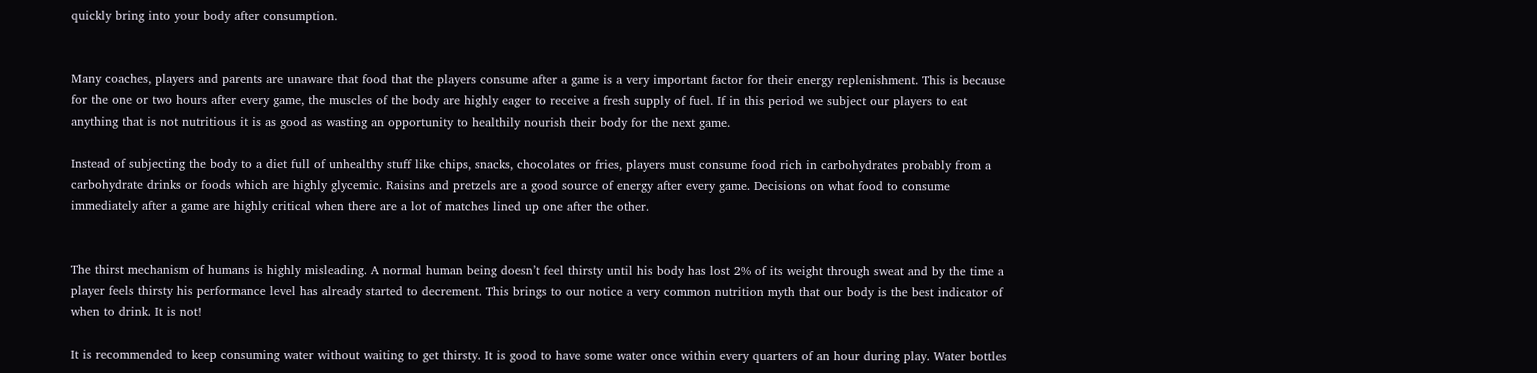quickly bring into your body after consumption.


Many coaches, players and parents are unaware that food that the players consume after a game is a very important factor for their energy replenishment. This is because for the one or two hours after every game, the muscles of the body are highly eager to receive a fresh supply of fuel. If in this period we subject our players to eat anything that is not nutritious it is as good as wasting an opportunity to healthily nourish their body for the next game.

Instead of subjecting the body to a diet full of unhealthy stuff like chips, snacks, chocolates or fries, players must consume food rich in carbohydrates probably from a carbohydrate drinks or foods which are highly glycemic. Raisins and pretzels are a good source of energy after every game. Decisions on what food to consume immediately after a game are highly critical when there are a lot of matches lined up one after the other.


The thirst mechanism of humans is highly misleading. A normal human being doesn’t feel thirsty until his body has lost 2% of its weight through sweat and by the time a player feels thirsty his performance level has already started to decrement. This brings to our notice a very common nutrition myth that our body is the best indicator of when to drink. It is not!

It is recommended to keep consuming water without waiting to get thirsty. It is good to have some water once within every quarters of an hour during play. Water bottles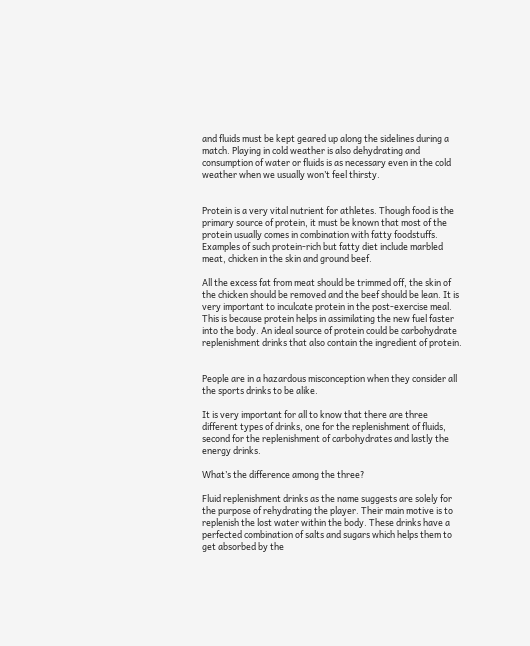and fluids must be kept geared up along the sidelines during a match. Playing in cold weather is also dehydrating and consumption of water or fluids is as necessary even in the cold weather when we usually won’t feel thirsty.


Protein is a very vital nutrient for athletes. Though food is the primary source of protein, it must be known that most of the protein usually comes in combination with fatty foodstuffs. Examples of such protein-rich but fatty diet include marbled meat, chicken in the skin and ground beef.

All the excess fat from meat should be trimmed off, the skin of the chicken should be removed and the beef should be lean. It is very important to inculcate protein in the post-exercise meal. This is because protein helps in assimilating the new fuel faster into the body. An ideal source of protein could be carbohydrate replenishment drinks that also contain the ingredient of protein.


People are in a hazardous misconception when they consider all the sports drinks to be alike.

It is very important for all to know that there are three different types of drinks, one for the replenishment of fluids, second for the replenishment of carbohydrates and lastly the energy drinks.

What’s the difference among the three?

Fluid replenishment drinks as the name suggests are solely for the purpose of rehydrating the player. Their main motive is to replenish the lost water within the body. These drinks have a perfected combination of salts and sugars which helps them to get absorbed by the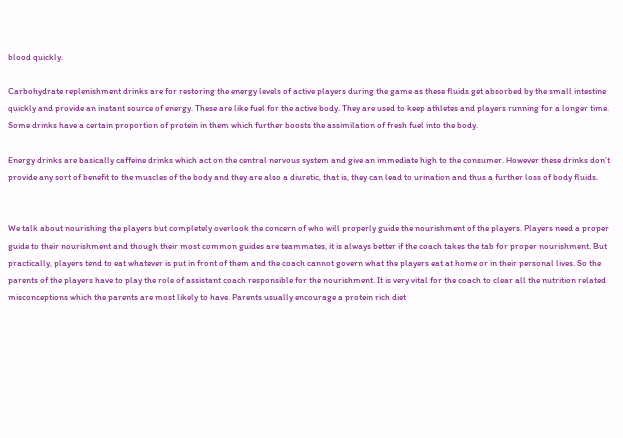blood quickly.

Carbohydrate replenishment drinks are for restoring the energy levels of active players during the game as these fluids get absorbed by the small intestine quickly and provide an instant source of energy. These are like fuel for the active body. They are used to keep athletes and players running for a longer time. Some drinks have a certain proportion of protein in them which further boosts the assimilation of fresh fuel into the body.

Energy drinks are basically caffeine drinks which act on the central nervous system and give an immediate high to the consumer. However these drinks don’t provide any sort of benefit to the muscles of the body and they are also a diuretic, that is, they can lead to urination and thus a further loss of body fluids.


We talk about nourishing the players but completely overlook the concern of who will properly guide the nourishment of the players. Players need a proper guide to their nourishment and though their most common guides are teammates, it is always better if the coach takes the tab for proper nourishment. But practically, players tend to eat whatever is put in front of them and the coach cannot govern what the players eat at home or in their personal lives. So the parents of the players have to play the role of assistant coach responsible for the nourishment. It is very vital for the coach to clear all the nutrition related misconceptions which the parents are most likely to have. Parents usually encourage a protein rich diet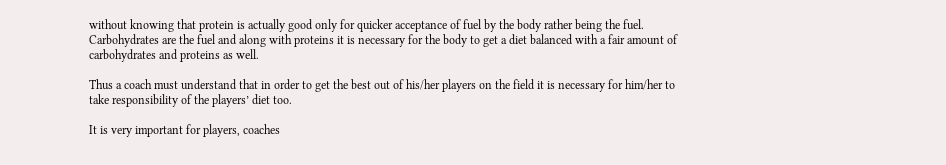without knowing that protein is actually good only for quicker acceptance of fuel by the body rather being the fuel. Carbohydrates are the fuel and along with proteins it is necessary for the body to get a diet balanced with a fair amount of carbohydrates and proteins as well.

Thus a coach must understand that in order to get the best out of his/her players on the field it is necessary for him/her to take responsibility of the players’ diet too.

It is very important for players, coaches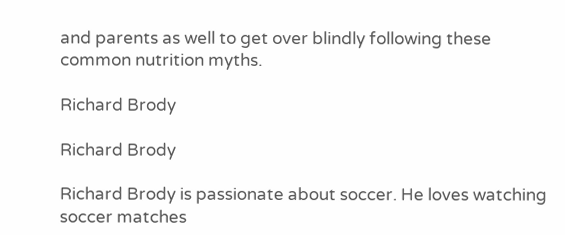and parents as well to get over blindly following these common nutrition myths.

Richard Brody

Richard Brody

Richard Brody is passionate about soccer. He loves watching soccer matches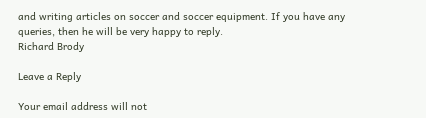and writing articles on soccer and soccer equipment. If you have any queries, then he will be very happy to reply.
Richard Brody

Leave a Reply

Your email address will not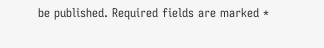be published. Required fields are marked *